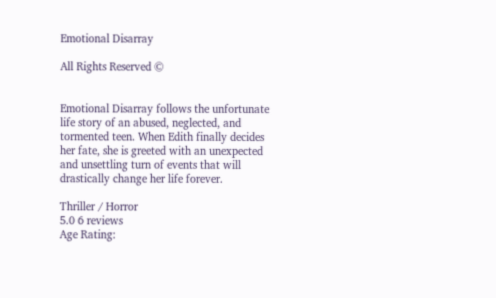Emotional Disarray

All Rights Reserved ©


Emotional Disarray follows the unfortunate life story of an abused, neglected, and tormented teen. When Edith finally decides her fate, she is greeted with an unexpected and unsettling turn of events that will drastically change her life forever.

Thriller / Horror
5.0 6 reviews
Age Rating: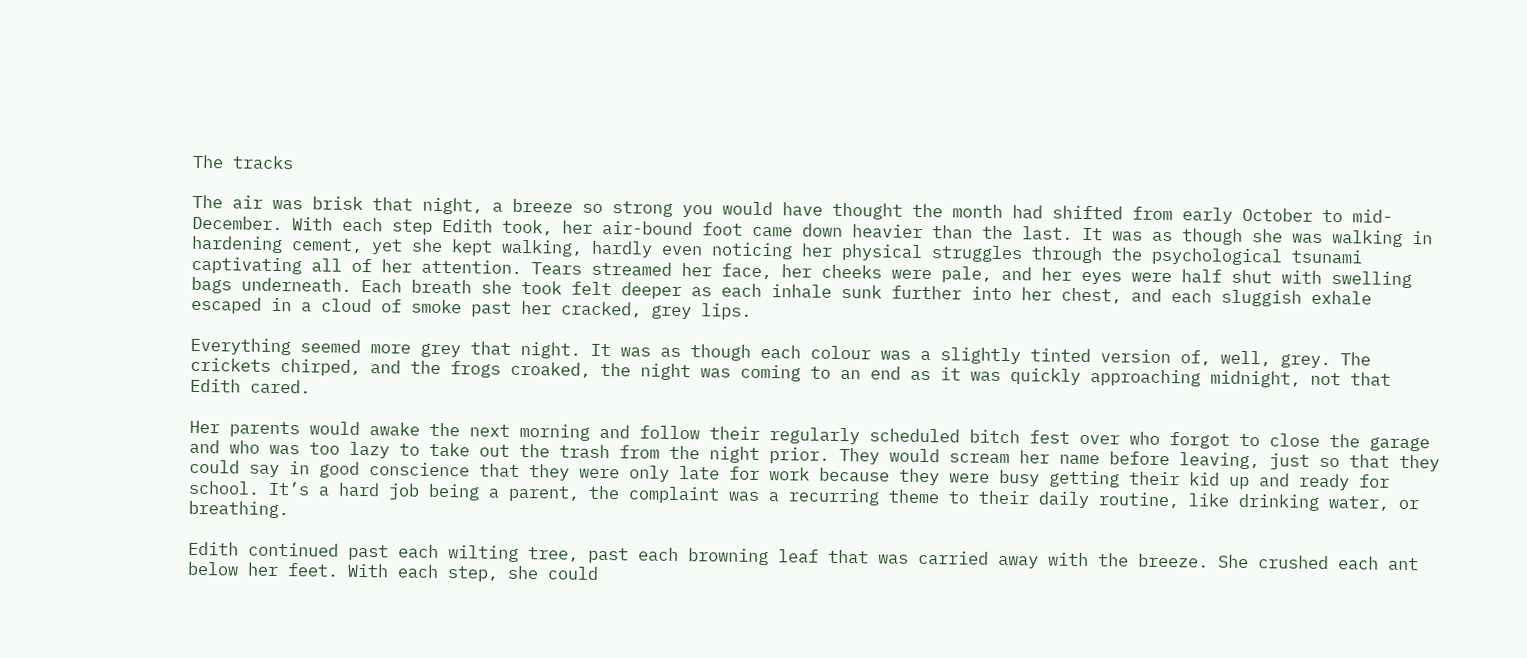The tracks

The air was brisk that night, a breeze so strong you would have thought the month had shifted from early October to mid-December. With each step Edith took, her air-bound foot came down heavier than the last. It was as though she was walking in hardening cement, yet she kept walking, hardly even noticing her physical struggles through the psychological tsunami captivating all of her attention. Tears streamed her face, her cheeks were pale, and her eyes were half shut with swelling bags underneath. Each breath she took felt deeper as each inhale sunk further into her chest, and each sluggish exhale escaped in a cloud of smoke past her cracked, grey lips.

Everything seemed more grey that night. It was as though each colour was a slightly tinted version of, well, grey. The crickets chirped, and the frogs croaked, the night was coming to an end as it was quickly approaching midnight, not that Edith cared.

Her parents would awake the next morning and follow their regularly scheduled bitch fest over who forgot to close the garage and who was too lazy to take out the trash from the night prior. They would scream her name before leaving, just so that they could say in good conscience that they were only late for work because they were busy getting their kid up and ready for school. It’s a hard job being a parent, the complaint was a recurring theme to their daily routine, like drinking water, or breathing.

Edith continued past each wilting tree, past each browning leaf that was carried away with the breeze. She crushed each ant below her feet. With each step, she could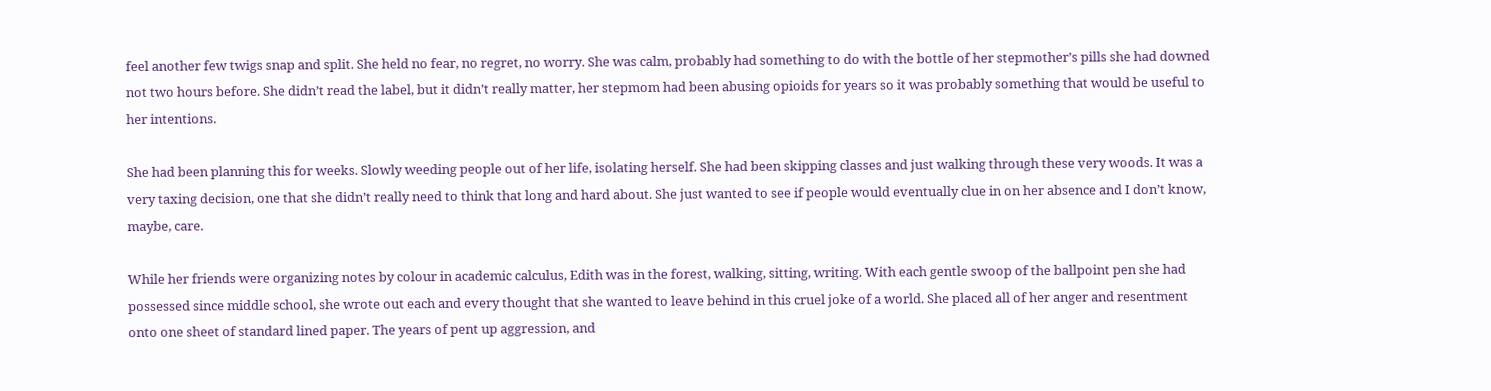feel another few twigs snap and split. She held no fear, no regret, no worry. She was calm, probably had something to do with the bottle of her stepmother’s pills she had downed not two hours before. She didn’t read the label, but it didn’t really matter, her stepmom had been abusing opioids for years so it was probably something that would be useful to her intentions.

She had been planning this for weeks. Slowly weeding people out of her life, isolating herself. She had been skipping classes and just walking through these very woods. It was a very taxing decision, one that she didn’t really need to think that long and hard about. She just wanted to see if people would eventually clue in on her absence and I don’t know, maybe, care.

While her friends were organizing notes by colour in academic calculus, Edith was in the forest, walking, sitting, writing. With each gentle swoop of the ballpoint pen she had possessed since middle school, she wrote out each and every thought that she wanted to leave behind in this cruel joke of a world. She placed all of her anger and resentment onto one sheet of standard lined paper. The years of pent up aggression, and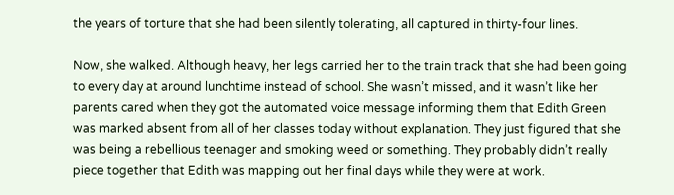the years of torture that she had been silently tolerating, all captured in thirty-four lines.

Now, she walked. Although heavy, her legs carried her to the train track that she had been going to every day at around lunchtime instead of school. She wasn’t missed, and it wasn’t like her parents cared when they got the automated voice message informing them that Edith Green was marked absent from all of her classes today without explanation. They just figured that she was being a rebellious teenager and smoking weed or something. They probably didn’t really piece together that Edith was mapping out her final days while they were at work.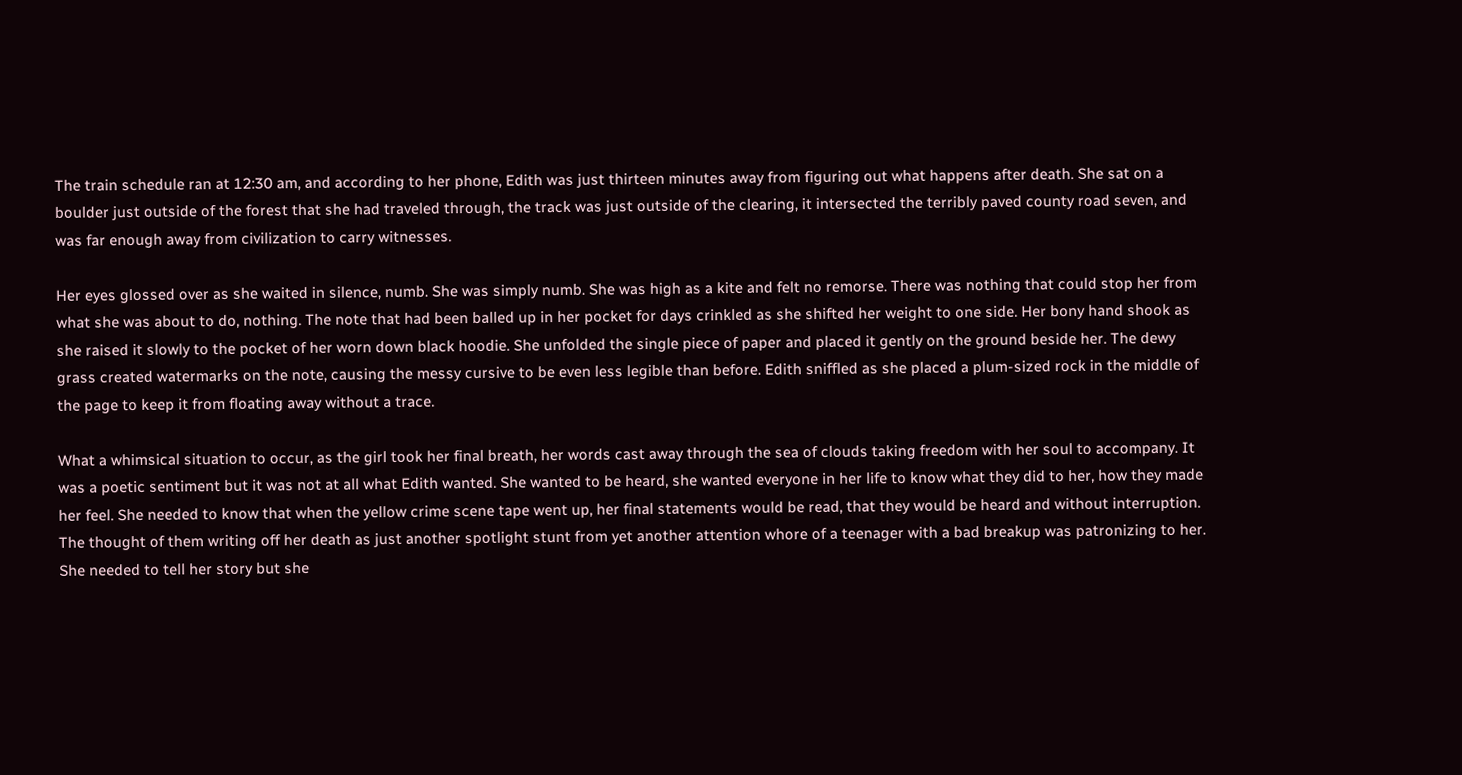The train schedule ran at 12:30 am, and according to her phone, Edith was just thirteen minutes away from figuring out what happens after death. She sat on a boulder just outside of the forest that she had traveled through, the track was just outside of the clearing, it intersected the terribly paved county road seven, and was far enough away from civilization to carry witnesses.

Her eyes glossed over as she waited in silence, numb. She was simply numb. She was high as a kite and felt no remorse. There was nothing that could stop her from what she was about to do, nothing. The note that had been balled up in her pocket for days crinkled as she shifted her weight to one side. Her bony hand shook as she raised it slowly to the pocket of her worn down black hoodie. She unfolded the single piece of paper and placed it gently on the ground beside her. The dewy grass created watermarks on the note, causing the messy cursive to be even less legible than before. Edith sniffled as she placed a plum-sized rock in the middle of the page to keep it from floating away without a trace.

What a whimsical situation to occur, as the girl took her final breath, her words cast away through the sea of clouds taking freedom with her soul to accompany. It was a poetic sentiment but it was not at all what Edith wanted. She wanted to be heard, she wanted everyone in her life to know what they did to her, how they made her feel. She needed to know that when the yellow crime scene tape went up, her final statements would be read, that they would be heard and without interruption. The thought of them writing off her death as just another spotlight stunt from yet another attention whore of a teenager with a bad breakup was patronizing to her. She needed to tell her story but she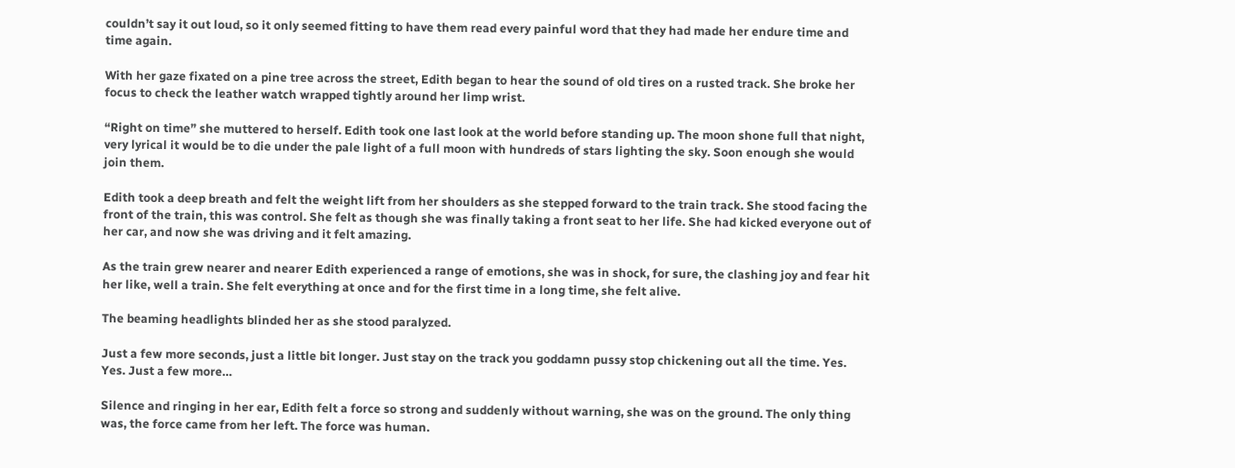couldn’t say it out loud, so it only seemed fitting to have them read every painful word that they had made her endure time and time again.

With her gaze fixated on a pine tree across the street, Edith began to hear the sound of old tires on a rusted track. She broke her focus to check the leather watch wrapped tightly around her limp wrist.

“Right on time” she muttered to herself. Edith took one last look at the world before standing up. The moon shone full that night, very lyrical it would be to die under the pale light of a full moon with hundreds of stars lighting the sky. Soon enough she would join them.

Edith took a deep breath and felt the weight lift from her shoulders as she stepped forward to the train track. She stood facing the front of the train, this was control. She felt as though she was finally taking a front seat to her life. She had kicked everyone out of her car, and now she was driving and it felt amazing.

As the train grew nearer and nearer Edith experienced a range of emotions, she was in shock, for sure, the clashing joy and fear hit her like, well a train. She felt everything at once and for the first time in a long time, she felt alive.

The beaming headlights blinded her as she stood paralyzed.

Just a few more seconds, just a little bit longer. Just stay on the track you goddamn pussy stop chickening out all the time. Yes. Yes. Just a few more…

Silence and ringing in her ear, Edith felt a force so strong and suddenly without warning, she was on the ground. The only thing was, the force came from her left. The force was human.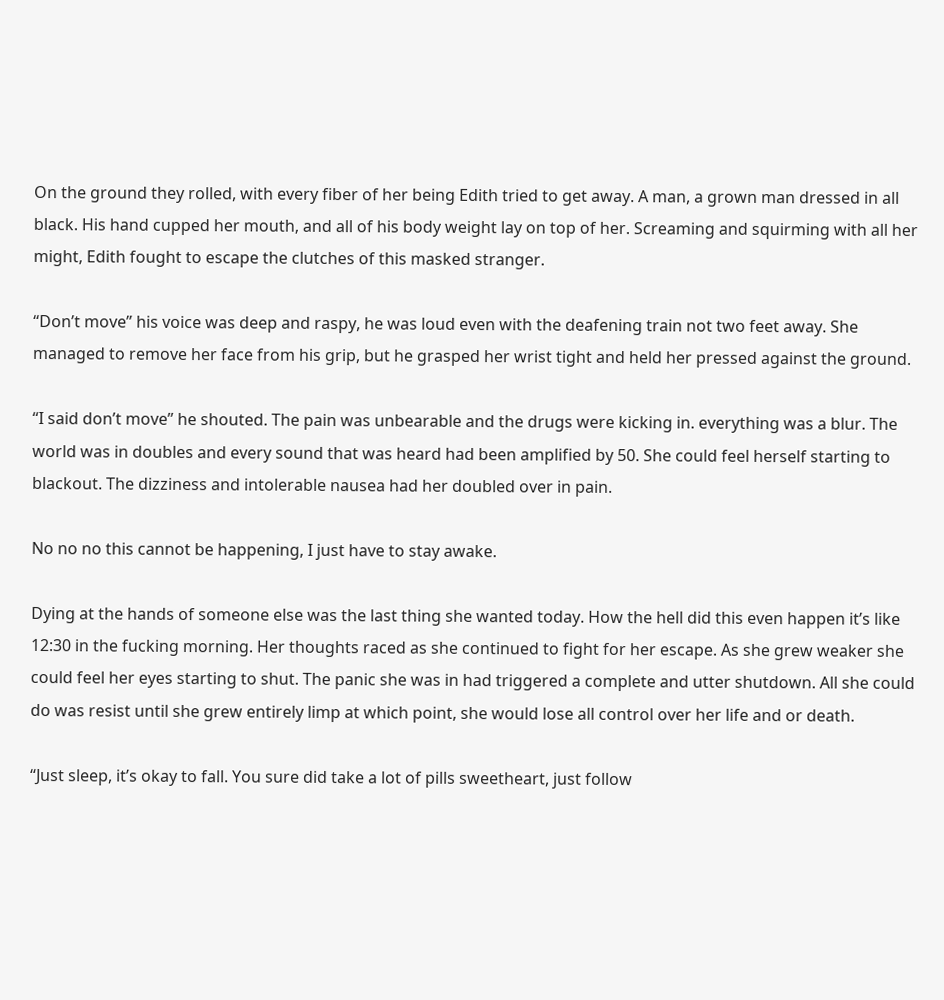On the ground they rolled, with every fiber of her being Edith tried to get away. A man, a grown man dressed in all black. His hand cupped her mouth, and all of his body weight lay on top of her. Screaming and squirming with all her might, Edith fought to escape the clutches of this masked stranger.

“Don’t move” his voice was deep and raspy, he was loud even with the deafening train not two feet away. She managed to remove her face from his grip, but he grasped her wrist tight and held her pressed against the ground.

“I said don’t move” he shouted. The pain was unbearable and the drugs were kicking in. everything was a blur. The world was in doubles and every sound that was heard had been amplified by 50. She could feel herself starting to blackout. The dizziness and intolerable nausea had her doubled over in pain.

No no no this cannot be happening, I just have to stay awake.

Dying at the hands of someone else was the last thing she wanted today. How the hell did this even happen it’s like 12:30 in the fucking morning. Her thoughts raced as she continued to fight for her escape. As she grew weaker she could feel her eyes starting to shut. The panic she was in had triggered a complete and utter shutdown. All she could do was resist until she grew entirely limp at which point, she would lose all control over her life and or death.

“Just sleep, it’s okay to fall. You sure did take a lot of pills sweetheart, just follow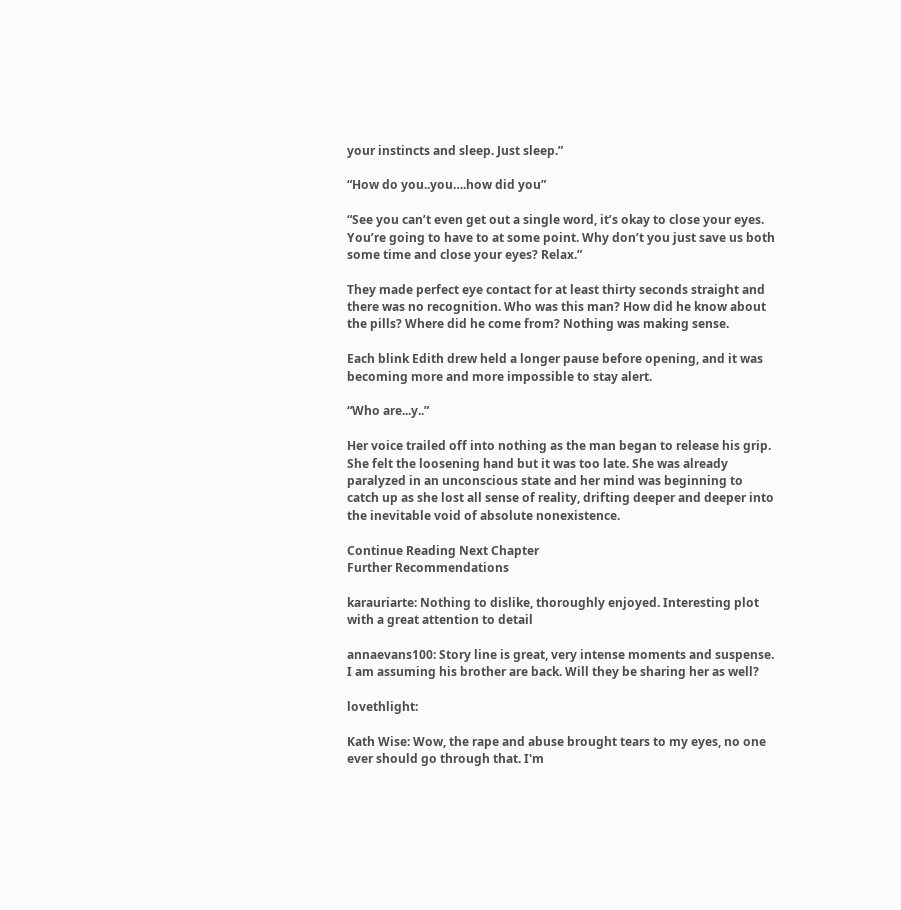your instincts and sleep. Just sleep.”

“How do you..you….how did you”

“See you can’t even get out a single word, it’s okay to close your eyes. You’re going to have to at some point. Why don’t you just save us both some time and close your eyes? Relax.”

They made perfect eye contact for at least thirty seconds straight and there was no recognition. Who was this man? How did he know about the pills? Where did he come from? Nothing was making sense.

Each blink Edith drew held a longer pause before opening, and it was becoming more and more impossible to stay alert.

“Who are...y..”

Her voice trailed off into nothing as the man began to release his grip. She felt the loosening hand but it was too late. She was already paralyzed in an unconscious state and her mind was beginning to catch up as she lost all sense of reality, drifting deeper and deeper into the inevitable void of absolute nonexistence.

Continue Reading Next Chapter
Further Recommendations

karauriarte: Nothing to dislike, thoroughly enjoyed. Interesting plot with a great attention to detail

annaevans100: Story line is great, very intense moments and suspense. I am assuming his brother are back. Will they be sharing her as well?

lovethlight:

Kath Wise: Wow, the rape and abuse brought tears to my eyes, no one ever should go through that. I'm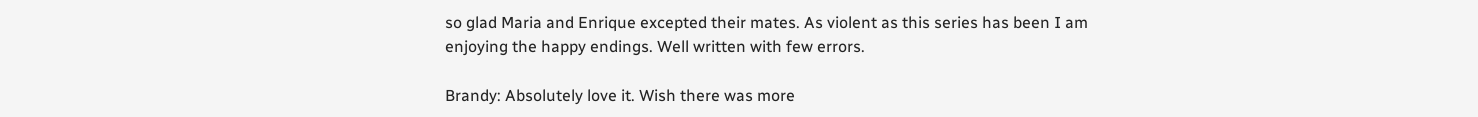so glad Maria and Enrique excepted their mates. As violent as this series has been I am enjoying the happy endings. Well written with few errors.

Brandy: Absolutely love it. Wish there was more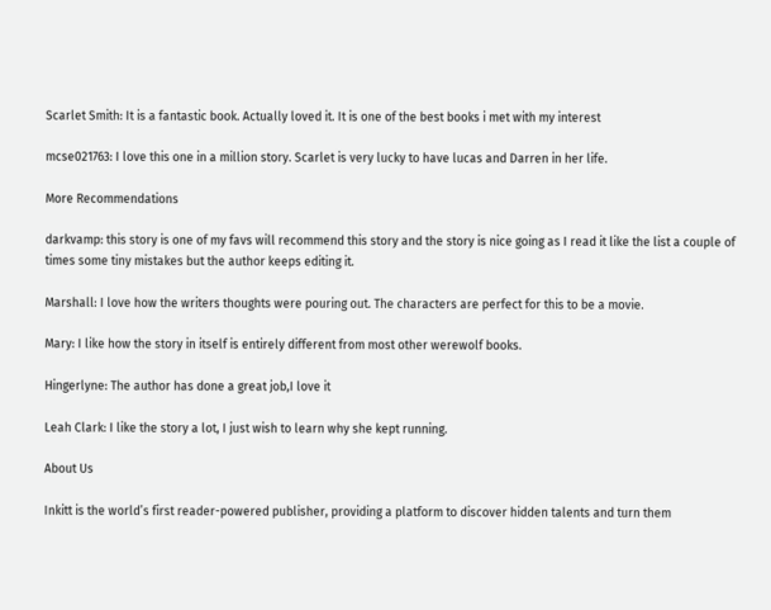Scarlet Smith: It is a fantastic book. Actually loved it. It is one of the best books i met with my interest

mcse021763: I love this one in a million story. Scarlet is very lucky to have lucas and Darren in her life.

More Recommendations

darkvamp: this story is one of my favs will recommend this story and the story is nice going as I read it like the list a couple of times some tiny mistakes but the author keeps editing it.

Marshall: I love how the writers thoughts were pouring out. The characters are perfect for this to be a movie.

Mary: I like how the story in itself is entirely different from most other werewolf books.

Hingerlyne: The author has done a great job,I love it

Leah Clark: I like the story a lot, I just wish to learn why she kept running.

About Us

Inkitt is the world’s first reader-powered publisher, providing a platform to discover hidden talents and turn them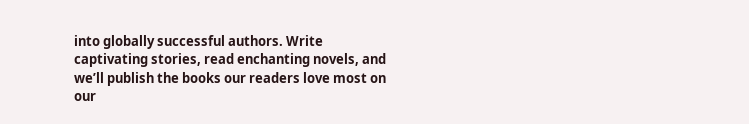into globally successful authors. Write captivating stories, read enchanting novels, and we’ll publish the books our readers love most on our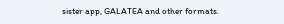sister app, GALATEA and other formats.